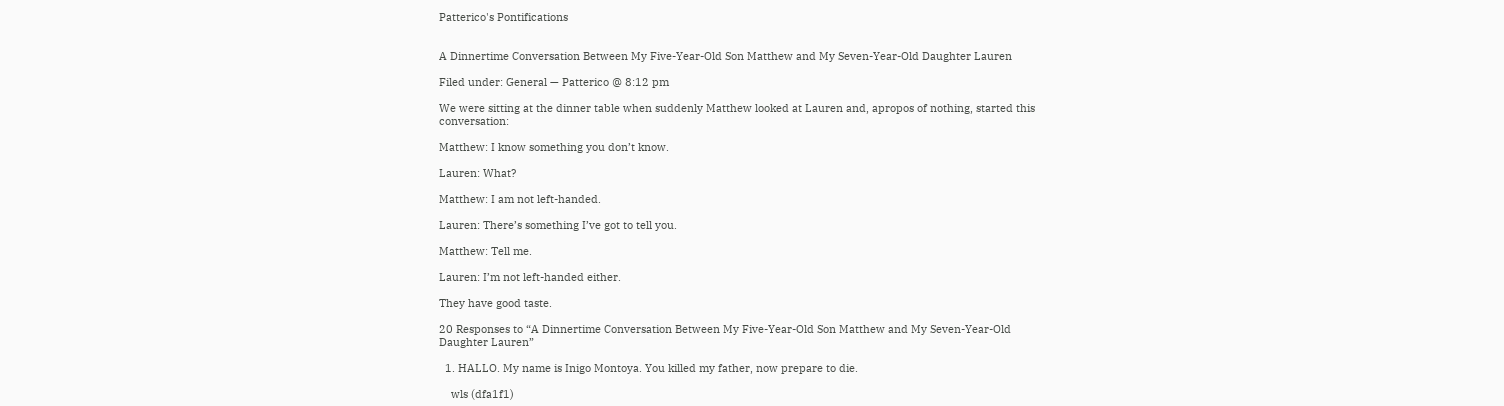Patterico's Pontifications


A Dinnertime Conversation Between My Five-Year-Old Son Matthew and My Seven-Year-Old Daughter Lauren

Filed under: General — Patterico @ 8:12 pm

We were sitting at the dinner table when suddenly Matthew looked at Lauren and, apropos of nothing, started this conversation:

Matthew: I know something you don’t know.

Lauren: What?

Matthew: I am not left-handed.

Lauren: There’s something I’ve got to tell you.

Matthew: Tell me.

Lauren: I’m not left-handed either.

They have good taste.

20 Responses to “A Dinnertime Conversation Between My Five-Year-Old Son Matthew and My Seven-Year-Old Daughter Lauren”

  1. HALLO. My name is Inigo Montoya. You killed my father, now prepare to die.

    wls (dfa1f1)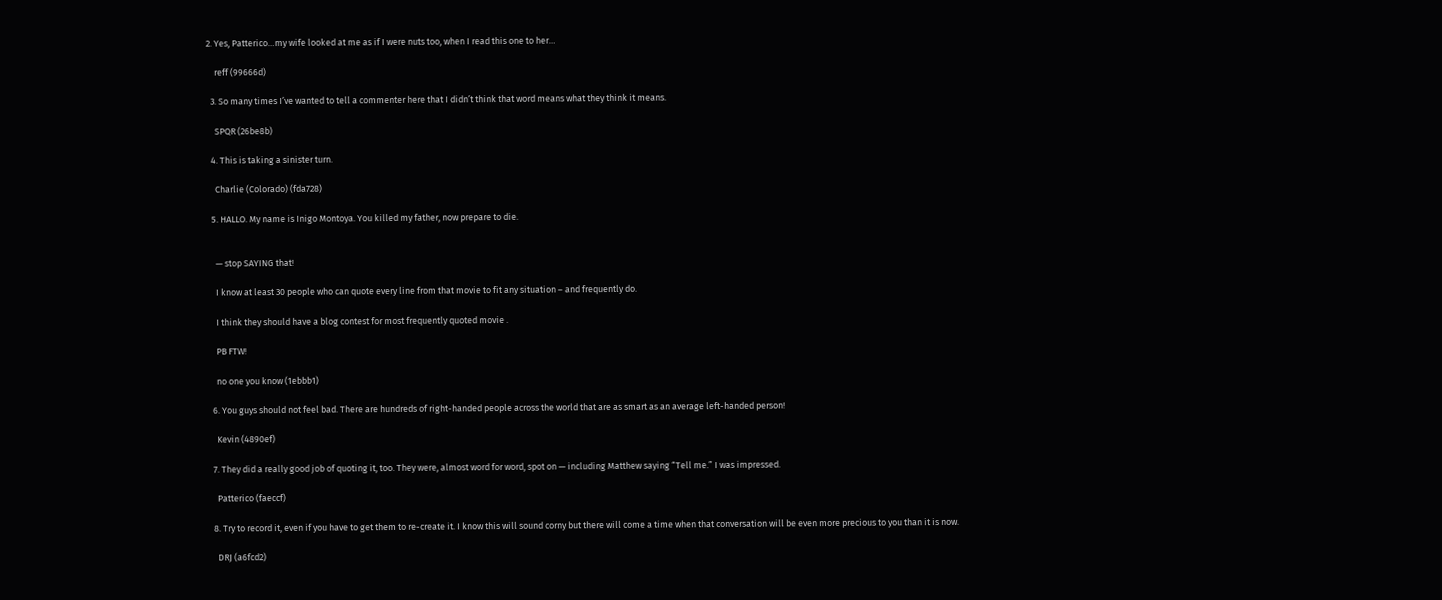2. Yes, Patterico…my wife looked at me as if I were nuts too, when I read this one to her…

    reff (99666d)

  3. So many times I’ve wanted to tell a commenter here that I didn’t think that word means what they think it means.

    SPQR (26be8b)

  4. This is taking a sinister turn.

    Charlie (Colorado) (fda728)

  5. HALLO. My name is Inigo Montoya. You killed my father, now prepare to die.


    — stop SAYING that!

    I know at least 30 people who can quote every line from that movie to fit any situation – and frequently do.

    I think they should have a blog contest for most frequently quoted movie .

    PB FTW!

    no one you know (1ebbb1)

  6. You guys should not feel bad. There are hundreds of right-handed people across the world that are as smart as an average left-handed person!

    Kevin (4890ef)

  7. They did a really good job of quoting it, too. They were, almost word for word, spot on — including Matthew saying “Tell me.” I was impressed.

    Patterico (faeccf)

  8. Try to record it, even if you have to get them to re-create it. I know this will sound corny but there will come a time when that conversation will be even more precious to you than it is now.

    DRJ (a6fcd2)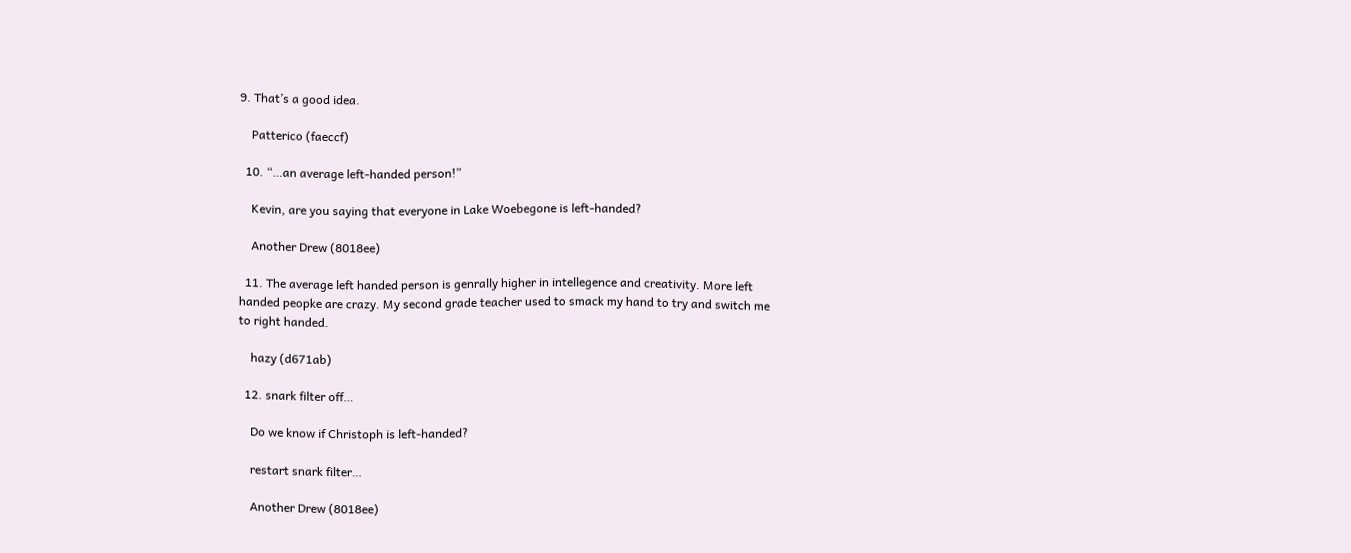9. That’s a good idea.

    Patterico (faeccf)

  10. “…an average left-handed person!”

    Kevin, are you saying that everyone in Lake Woebegone is left-handed?

    Another Drew (8018ee)

  11. The average left handed person is genrally higher in intellegence and creativity. More left handed peopke are crazy. My second grade teacher used to smack my hand to try and switch me to right handed.

    hazy (d671ab)

  12. snark filter off…

    Do we know if Christoph is left-handed?

    restart snark filter…

    Another Drew (8018ee)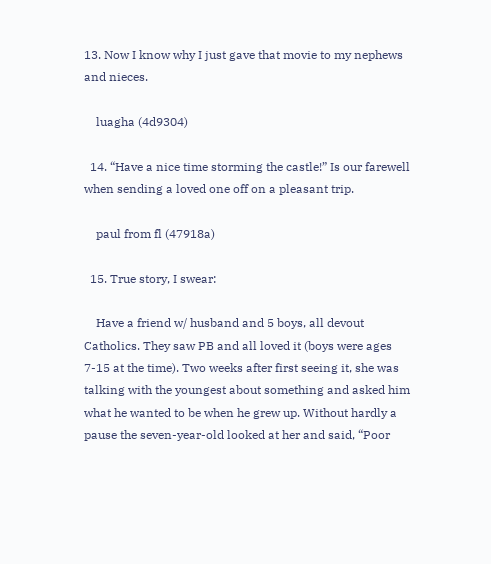13. Now I know why I just gave that movie to my nephews and nieces.

    luagha (4d9304)

  14. “Have a nice time storming the castle!” Is our farewell when sending a loved one off on a pleasant trip.

    paul from fl (47918a)

  15. True story, I swear:

    Have a friend w/ husband and 5 boys, all devout Catholics. They saw PB and all loved it (boys were ages 7-15 at the time). Two weeks after first seeing it, she was talking with the youngest about something and asked him what he wanted to be when he grew up. Without hardly a pause the seven-year-old looked at her and said, “Poor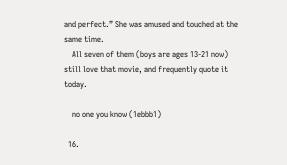and perfect.” She was amused and touched at the same time.
    All seven of them (boys are ages 13-21 now) still love that movie, and frequently quote it today.

    no one you know (1ebbb1)

  16.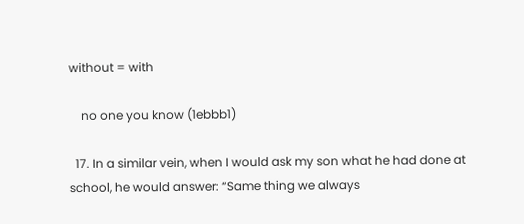without = with

    no one you know (1ebbb1)

  17. In a similar vein, when I would ask my son what he had done at school, he would answer: “Same thing we always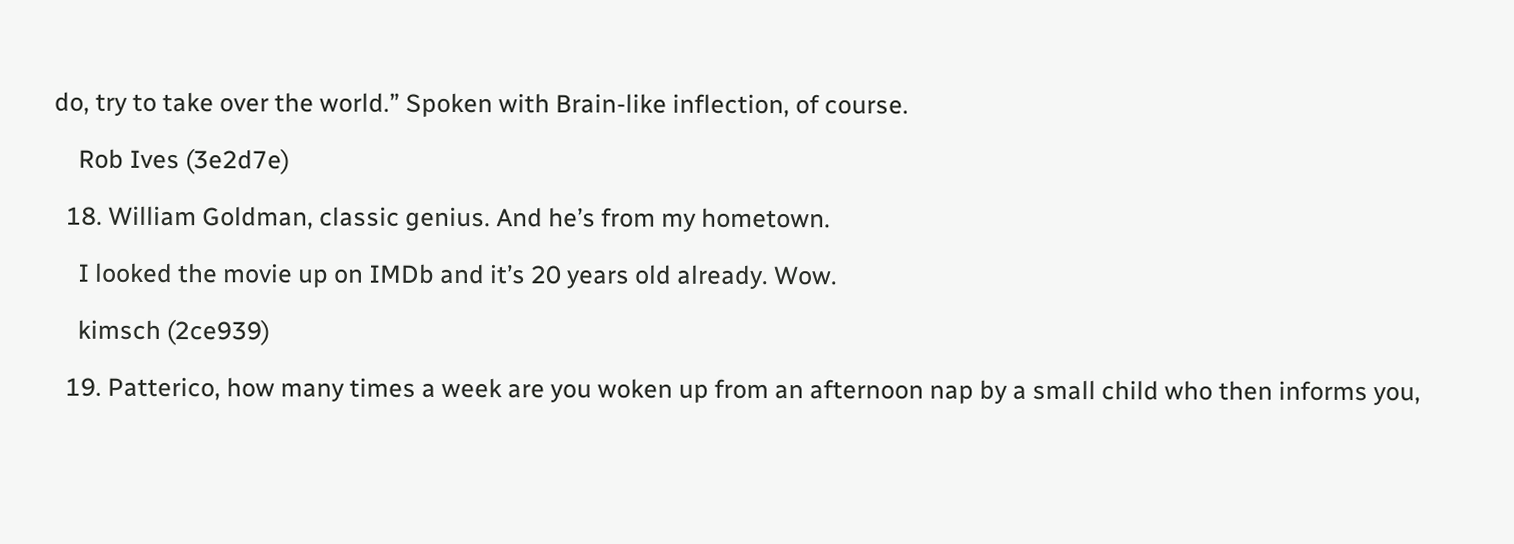do, try to take over the world.” Spoken with Brain-like inflection, of course.

    Rob Ives (3e2d7e)

  18. William Goldman, classic genius. And he’s from my hometown.

    I looked the movie up on IMDb and it’s 20 years old already. Wow.

    kimsch (2ce939)

  19. Patterico, how many times a week are you woken up from an afternoon nap by a small child who then informs you,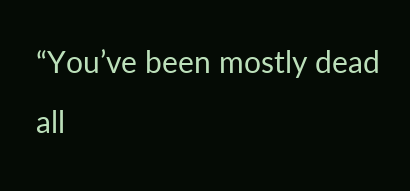“You’ve been mostly dead all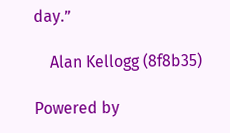day.”

    Alan Kellogg (8f8b35)

Powered by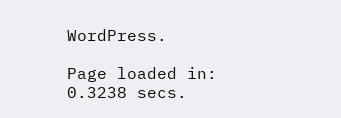WordPress.

Page loaded in: 0.3238 secs.